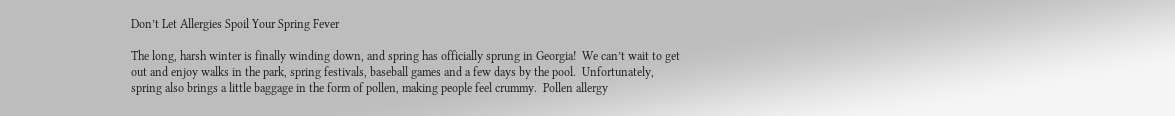Don’t Let Allergies Spoil Your Spring Fever

The long, harsh winter is finally winding down, and spring has officially sprung in Georgia!  We can’t wait to get out and enjoy walks in the park, spring festivals, baseball games and a few days by the pool.  Unfortunately, spring also brings a little baggage in the form of pollen, making people feel crummy.  Pollen allergy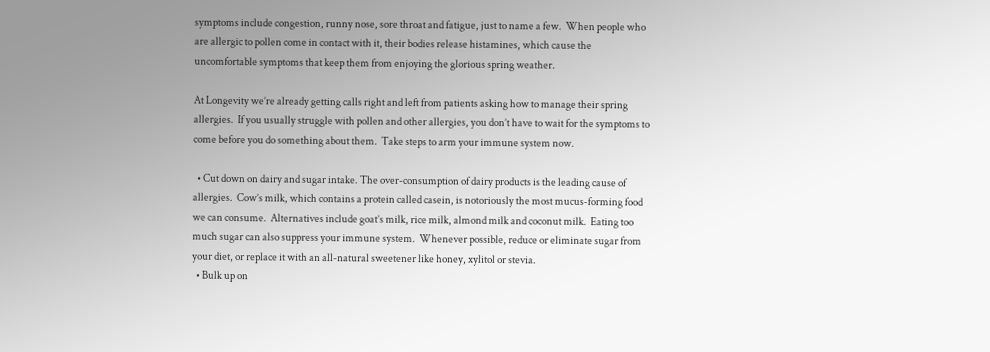symptoms include congestion, runny nose, sore throat and fatigue, just to name a few.  When people who are allergic to pollen come in contact with it, their bodies release histamines, which cause the uncomfortable symptoms that keep them from enjoying the glorious spring weather.

At Longevity we’re already getting calls right and left from patients asking how to manage their spring allergies.  If you usually struggle with pollen and other allergies, you don’t have to wait for the symptoms to come before you do something about them.  Take steps to arm your immune system now.

  • Cut down on dairy and sugar intake. The over-consumption of dairy products is the leading cause of allergies.  Cow’s milk, which contains a protein called casein, is notoriously the most mucus-forming food we can consume.  Alternatives include goat’s milk, rice milk, almond milk and coconut milk.  Eating too much sugar can also suppress your immune system.  Whenever possible, reduce or eliminate sugar from your diet, or replace it with an all-natural sweetener like honey, xylitol or stevia.
  • Bulk up on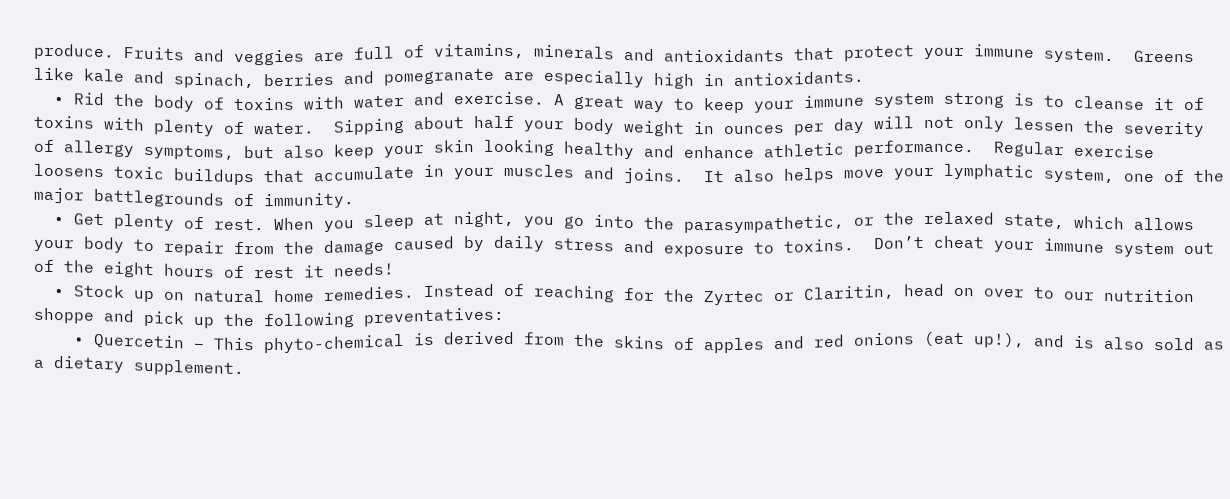produce. Fruits and veggies are full of vitamins, minerals and antioxidants that protect your immune system.  Greens like kale and spinach, berries and pomegranate are especially high in antioxidants.
  • Rid the body of toxins with water and exercise. A great way to keep your immune system strong is to cleanse it of toxins with plenty of water.  Sipping about half your body weight in ounces per day will not only lessen the severity of allergy symptoms, but also keep your skin looking healthy and enhance athletic performance.  Regular exercise loosens toxic buildups that accumulate in your muscles and joins.  It also helps move your lymphatic system, one of the major battlegrounds of immunity.
  • Get plenty of rest. When you sleep at night, you go into the parasympathetic, or the relaxed state, which allows your body to repair from the damage caused by daily stress and exposure to toxins.  Don’t cheat your immune system out of the eight hours of rest it needs!
  • Stock up on natural home remedies. Instead of reaching for the Zyrtec or Claritin, head on over to our nutrition shoppe and pick up the following preventatives:
    • Quercetin – This phyto-chemical is derived from the skins of apples and red onions (eat up!), and is also sold as a dietary supplement.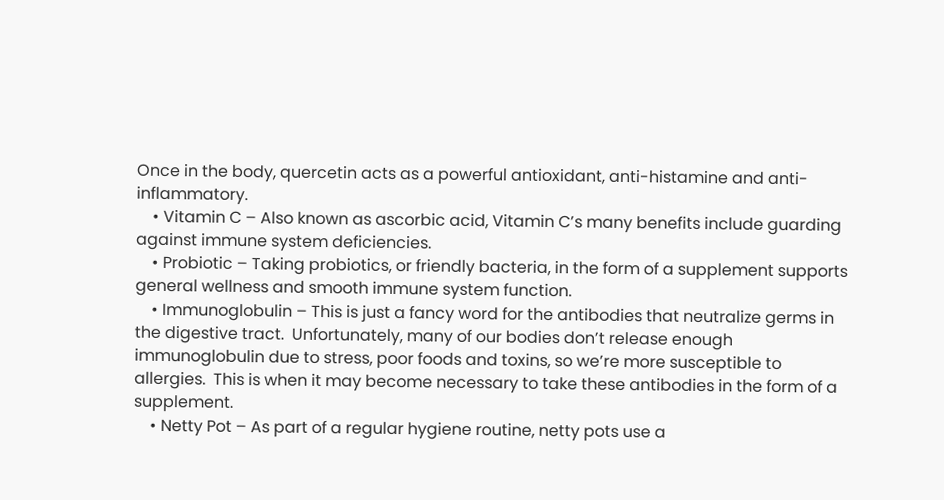Once in the body, quercetin acts as a powerful antioxidant, anti-histamine and anti-inflammatory.
    • Vitamin C – Also known as ascorbic acid, Vitamin C’s many benefits include guarding against immune system deficiencies.
    • Probiotic – Taking probiotics, or friendly bacteria, in the form of a supplement supports general wellness and smooth immune system function.
    • Immunoglobulin – This is just a fancy word for the antibodies that neutralize germs in the digestive tract.  Unfortunately, many of our bodies don’t release enough immunoglobulin due to stress, poor foods and toxins, so we’re more susceptible to allergies.  This is when it may become necessary to take these antibodies in the form of a supplement.
    • Netty Pot – As part of a regular hygiene routine, netty pots use a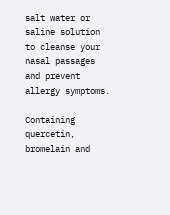salt water or saline solution to cleanse your nasal passages and prevent allergy symptoms.

Containing quercetin, bromelain and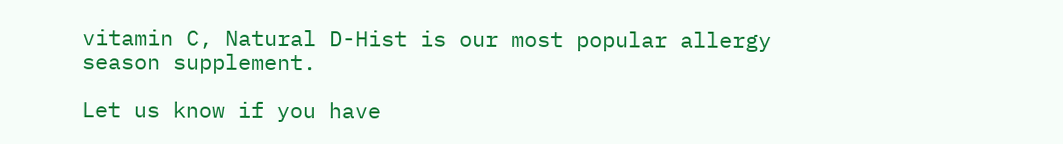vitamin C, Natural D-Hist is our most popular allergy season supplement.

Let us know if you have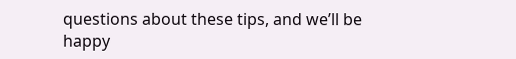questions about these tips, and we’ll be happy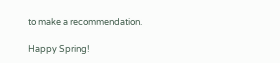to make a recommendation.

Happy Spring!